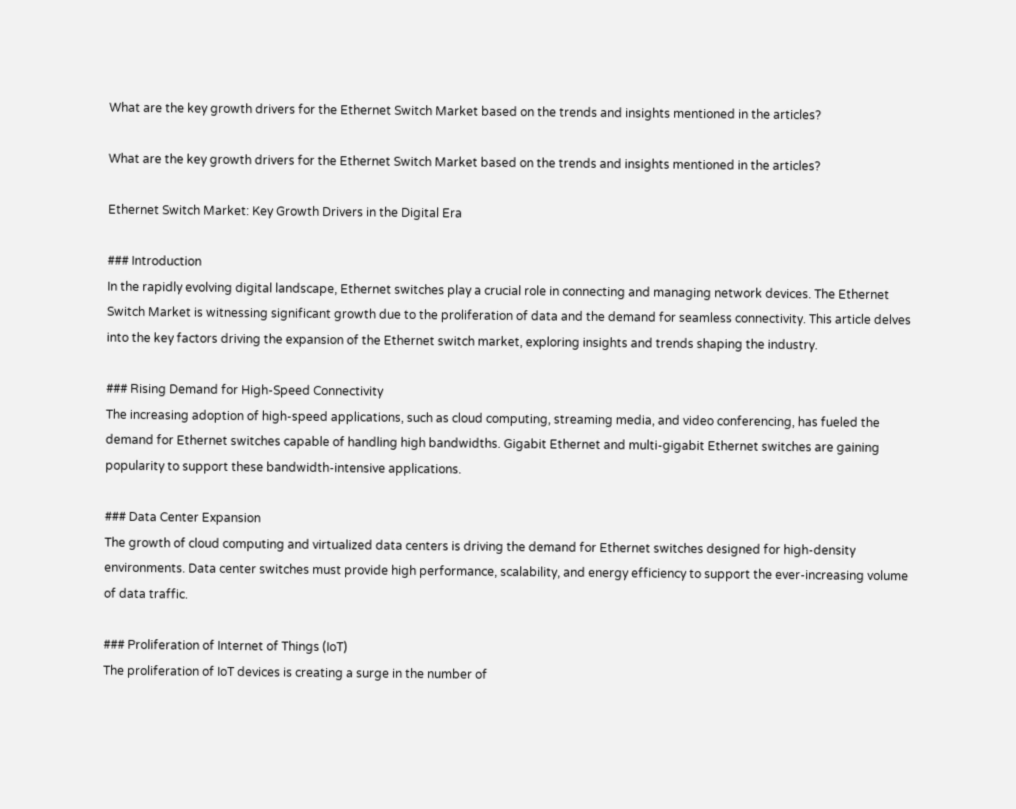What are the key growth drivers for the Ethernet Switch Market based on the trends and insights mentioned in the articles?

What are the key growth drivers for the Ethernet Switch Market based on the trends and insights mentioned in the articles?

Ethernet Switch Market: Key Growth Drivers in the Digital Era

### Introduction
In the rapidly evolving digital landscape, Ethernet switches play a crucial role in connecting and managing network devices. The Ethernet Switch Market is witnessing significant growth due to the proliferation of data and the demand for seamless connectivity. This article delves into the key factors driving the expansion of the Ethernet switch market, exploring insights and trends shaping the industry.

### Rising Demand for High-Speed Connectivity
The increasing adoption of high-speed applications, such as cloud computing, streaming media, and video conferencing, has fueled the demand for Ethernet switches capable of handling high bandwidths. Gigabit Ethernet and multi-gigabit Ethernet switches are gaining popularity to support these bandwidth-intensive applications.

### Data Center Expansion
The growth of cloud computing and virtualized data centers is driving the demand for Ethernet switches designed for high-density environments. Data center switches must provide high performance, scalability, and energy efficiency to support the ever-increasing volume of data traffic.

### Proliferation of Internet of Things (IoT)
The proliferation of IoT devices is creating a surge in the number of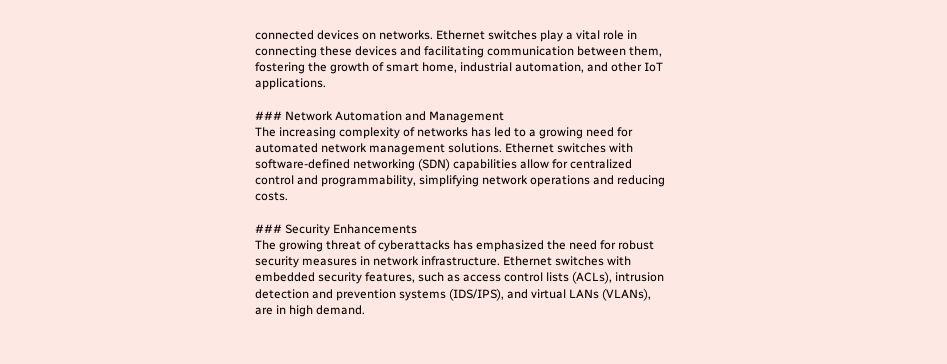connected devices on networks. Ethernet switches play a vital role in connecting these devices and facilitating communication between them, fostering the growth of smart home, industrial automation, and other IoT applications.

### Network Automation and Management
The increasing complexity of networks has led to a growing need for automated network management solutions. Ethernet switches with software-defined networking (SDN) capabilities allow for centralized control and programmability, simplifying network operations and reducing costs.

### Security Enhancements
The growing threat of cyberattacks has emphasized the need for robust security measures in network infrastructure. Ethernet switches with embedded security features, such as access control lists (ACLs), intrusion detection and prevention systems (IDS/IPS), and virtual LANs (VLANs), are in high demand.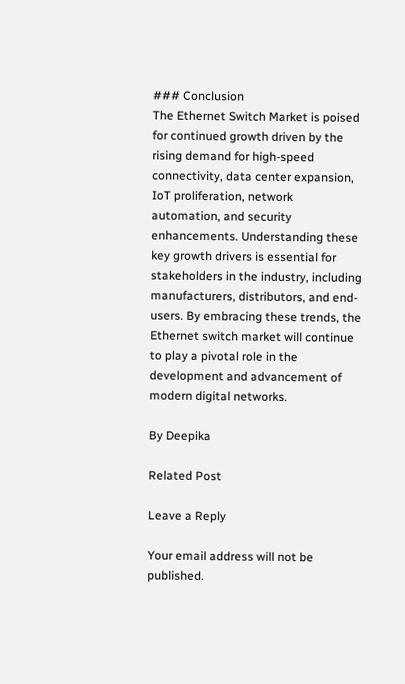### Conclusion
The Ethernet Switch Market is poised for continued growth driven by the rising demand for high-speed connectivity, data center expansion, IoT proliferation, network automation, and security enhancements. Understanding these key growth drivers is essential for stakeholders in the industry, including manufacturers, distributors, and end-users. By embracing these trends, the Ethernet switch market will continue to play a pivotal role in the development and advancement of modern digital networks.

By Deepika

Related Post

Leave a Reply

Your email address will not be published.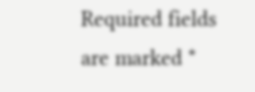Required fields are marked *